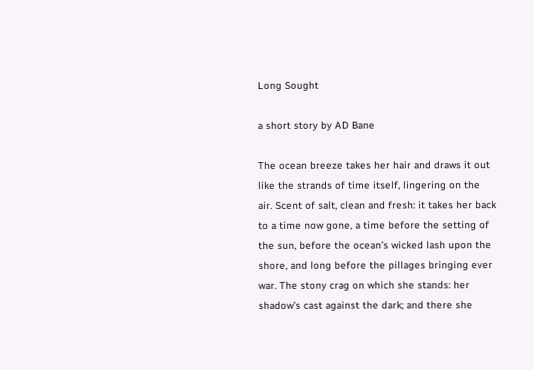Long Sought

a short story by AD Bane

The ocean breeze takes her hair and draws it out like the strands of time itself, lingering on the air. Scent of salt, clean and fresh: it takes her back to a time now gone, a time before the setting of the sun, before the ocean’s wicked lash upon the shore, and long before the pillages bringing ever war. The stony crag on which she stands: her shadow’s cast against the dark; and there she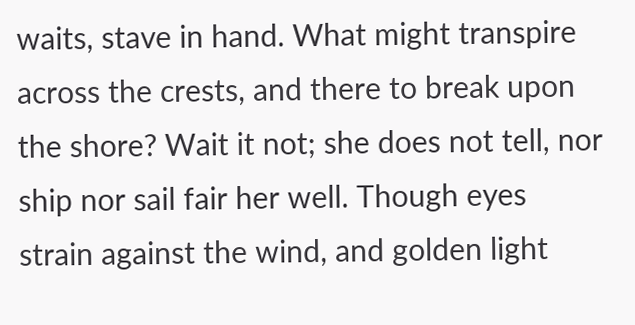waits, stave in hand. What might transpire across the crests, and there to break upon the shore? Wait it not; she does not tell, nor ship nor sail fair her well. Though eyes strain against the wind, and golden light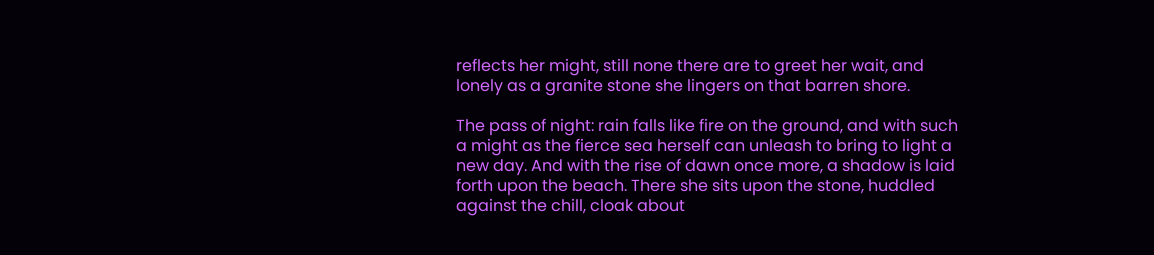reflects her might, still none there are to greet her wait, and lonely as a granite stone she lingers on that barren shore.

The pass of night: rain falls like fire on the ground, and with such a might as the fierce sea herself can unleash to bring to light a new day. And with the rise of dawn once more, a shadow is laid forth upon the beach. There she sits upon the stone, huddled against the chill, cloak about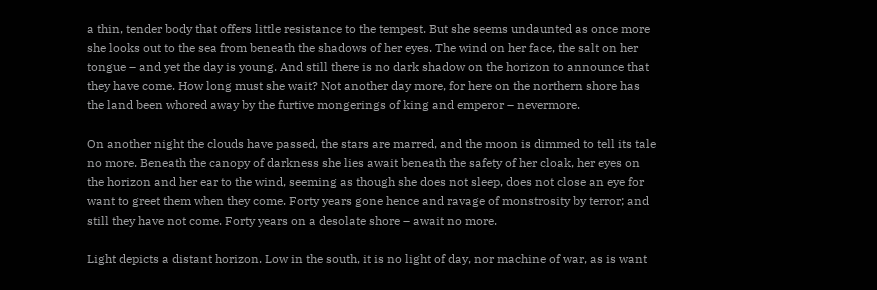a thin, tender body that offers little resistance to the tempest. But she seems undaunted as once more she looks out to the sea from beneath the shadows of her eyes. The wind on her face, the salt on her tongue – and yet the day is young. And still there is no dark shadow on the horizon to announce that they have come. How long must she wait? Not another day more, for here on the northern shore has the land been whored away by the furtive mongerings of king and emperor – nevermore.

On another night the clouds have passed, the stars are marred, and the moon is dimmed to tell its tale no more. Beneath the canopy of darkness she lies await beneath the safety of her cloak, her eyes on the horizon and her ear to the wind, seeming as though she does not sleep, does not close an eye for want to greet them when they come. Forty years gone hence and ravage of monstrosity by terror; and still they have not come. Forty years on a desolate shore – await no more.

Light depicts a distant horizon. Low in the south, it is no light of day, nor machine of war, as is want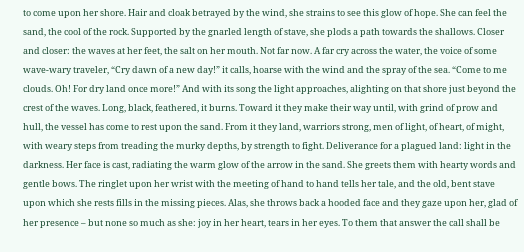to come upon her shore. Hair and cloak betrayed by the wind, she strains to see this glow of hope. She can feel the sand, the cool of the rock. Supported by the gnarled length of stave, she plods a path towards the shallows. Closer and closer: the waves at her feet, the salt on her mouth. Not far now. A far cry across the water, the voice of some wave-wary traveler, “Cry dawn of a new day!” it calls, hoarse with the wind and the spray of the sea. “Come to me clouds. Oh! For dry land once more!” And with its song the light approaches, alighting on that shore just beyond the crest of the waves. Long, black, feathered, it burns. Toward it they make their way until, with grind of prow and hull, the vessel has come to rest upon the sand. From it they land, warriors strong, men of light, of heart, of might, with weary steps from treading the murky depths, by strength to fight. Deliverance for a plagued land: light in the darkness. Her face is cast, radiating the warm glow of the arrow in the sand. She greets them with hearty words and gentle bows. The ringlet upon her wrist with the meeting of hand to hand tells her tale, and the old, bent stave upon which she rests fills in the missing pieces. Alas, she throws back a hooded face and they gaze upon her, glad of her presence – but none so much as she: joy in her heart, tears in her eyes. To them that answer the call shall be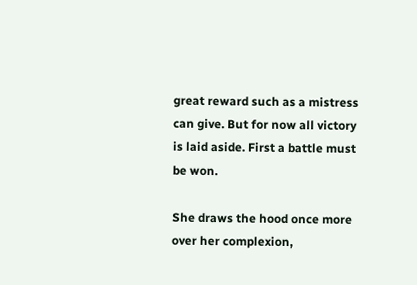great reward such as a mistress can give. But for now all victory is laid aside. First a battle must be won.

She draws the hood once more over her complexion,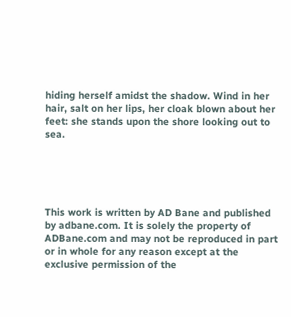hiding herself amidst the shadow. Wind in her hair, salt on her lips, her cloak blown about her feet: she stands upon the shore looking out to sea.





This work is written by AD Bane and published by adbane.com. It is solely the property of ADBane.com and may not be reproduced in part or in whole for any reason except at the exclusive permission of the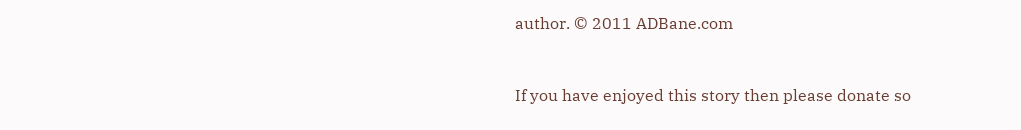author. © 2011 ADBane.com


If you have enjoyed this story then please donate so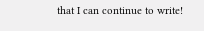that I can continue to write!